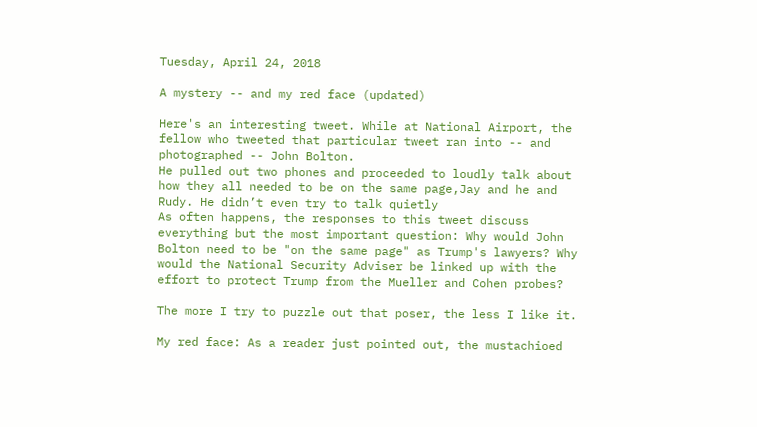Tuesday, April 24, 2018

A mystery -- and my red face (updated)

Here's an interesting tweet. While at National Airport, the fellow who tweeted that particular tweet ran into -- and photographed -- John Bolton.
He pulled out two phones and proceeded to loudly talk about how they all needed to be on the same page,Jay and he and Rudy. He didn’t even try to talk quietly
As often happens, the responses to this tweet discuss everything but the most important question: Why would John Bolton need to be "on the same page" as Trump's lawyers? Why would the National Security Adviser be linked up with the effort to protect Trump from the Mueller and Cohen probes?

The more I try to puzzle out that poser, the less I like it.

My red face: As a reader just pointed out, the mustachioed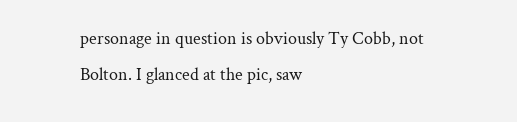personage in question is obviously Ty Cobb, not Bolton. I glanced at the pic, saw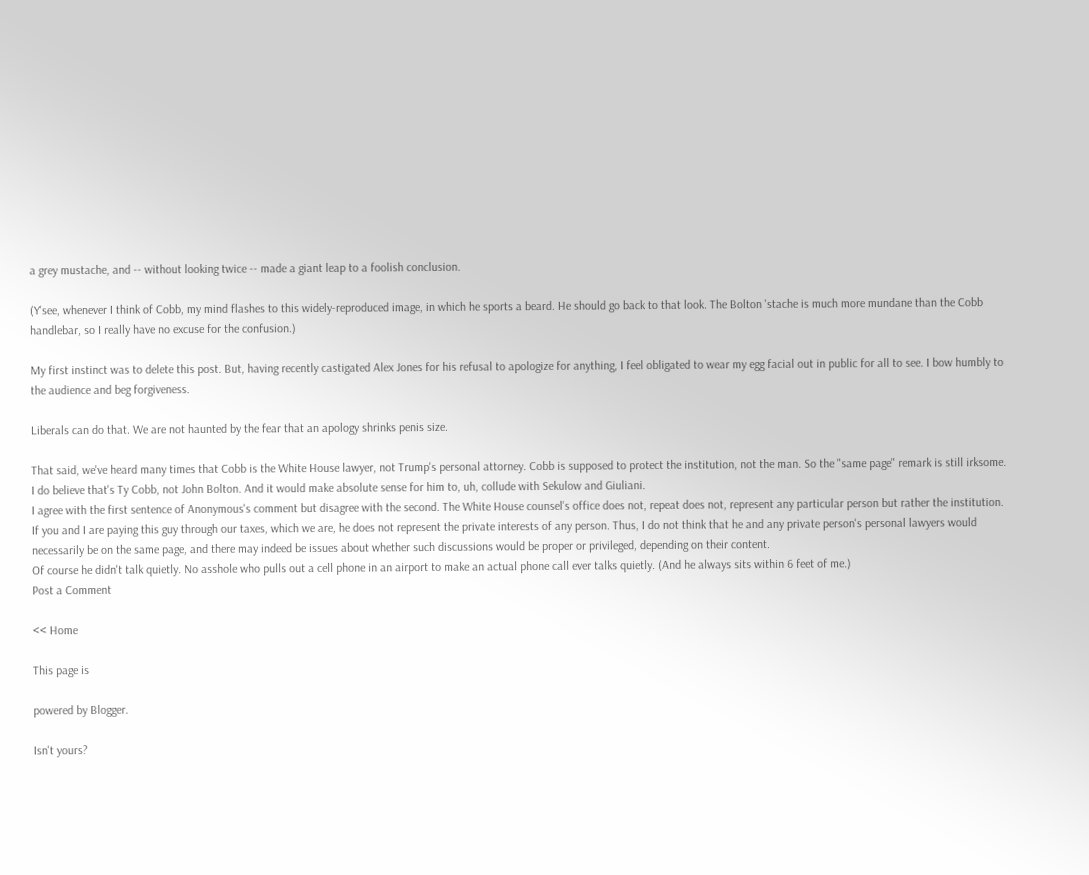a grey mustache, and -- without looking twice -- made a giant leap to a foolish conclusion.

(Y'see, whenever I think of Cobb, my mind flashes to this widely-reproduced image, in which he sports a beard. He should go back to that look. The Bolton 'stache is much more mundane than the Cobb handlebar, so I really have no excuse for the confusion.)

My first instinct was to delete this post. But, having recently castigated Alex Jones for his refusal to apologize for anything, I feel obligated to wear my egg facial out in public for all to see. I bow humbly to the audience and beg forgiveness.

Liberals can do that. We are not haunted by the fear that an apology shrinks penis size.

That said, we've heard many times that Cobb is the White House lawyer, not Trump's personal attorney. Cobb is supposed to protect the institution, not the man. So the "same page" remark is still irksome.
I do believe that's Ty Cobb, not John Bolton. And it would make absolute sense for him to, uh, collude with Sekulow and Giuliani.
I agree with the first sentence of Anonymous's comment but disagree with the second. The White House counsel's office does not, repeat does not, represent any particular person but rather the institution. If you and I are paying this guy through our taxes, which we are, he does not represent the private interests of any person. Thus, I do not think that he and any private person's personal lawyers would necessarily be on the same page, and there may indeed be issues about whether such discussions would be proper or privileged, depending on their content.
Of course he didn't talk quietly. No asshole who pulls out a cell phone in an airport to make an actual phone call ever talks quietly. (And he always sits within 6 feet of me.)
Post a Comment

<< Home

This page is

powered by Blogger.

Isn't yours?